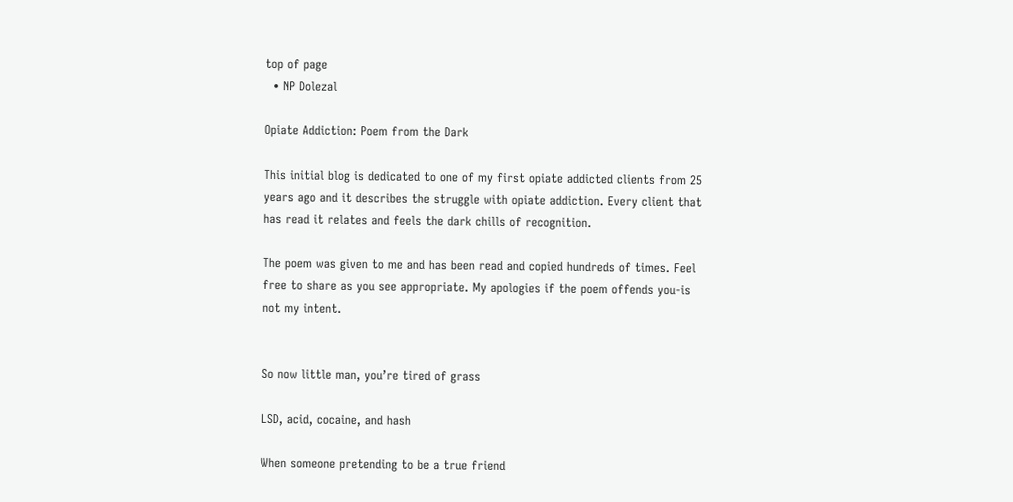top of page
  • NP Dolezal

Opiate Addiction: Poem from the Dark

This initial blog is dedicated to one of my first opiate addicted clients from 25 years ago and it describes the struggle with opiate addiction. Every client that has read it relates and feels the dark chills of recognition.

The poem was given to me and has been read and copied hundreds of times. Feel free to share as you see appropriate. My apologies if the poem offends you-is not my intent.


So now little man, you’re tired of grass

LSD, acid, cocaine, and hash

When someone pretending to be a true friend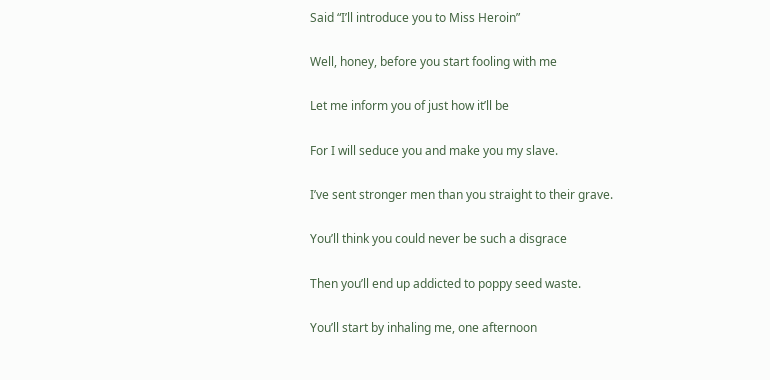Said “I’ll introduce you to Miss Heroin”

Well, honey, before you start fooling with me

Let me inform you of just how it’ll be

For I will seduce you and make you my slave.

I’ve sent stronger men than you straight to their grave.

You’ll think you could never be such a disgrace

Then you’ll end up addicted to poppy seed waste.

You’ll start by inhaling me, one afternoon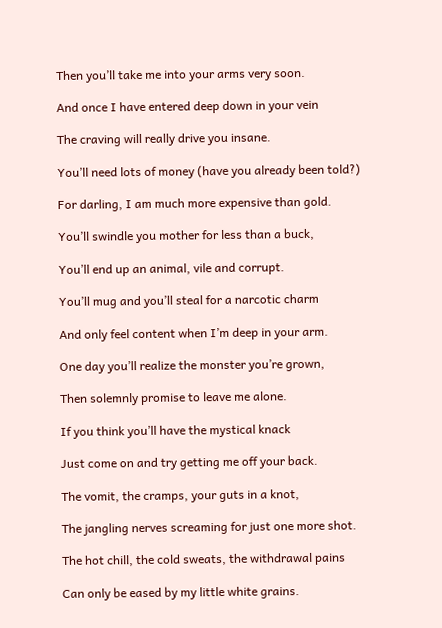Then you’ll take me into your arms very soon.

And once I have entered deep down in your vein

The craving will really drive you insane.

You’ll need lots of money (have you already been told?)

For darling, I am much more expensive than gold.

You’ll swindle you mother for less than a buck,

You’ll end up an animal, vile and corrupt.

You’ll mug and you’ll steal for a narcotic charm

And only feel content when I’m deep in your arm.

One day you’ll realize the monster you’re grown,

Then solemnly promise to leave me alone.

If you think you’ll have the mystical knack

Just come on and try getting me off your back.

The vomit, the cramps, your guts in a knot,

The jangling nerves screaming for just one more shot.

The hot chill, the cold sweats, the withdrawal pains

Can only be eased by my little white grains.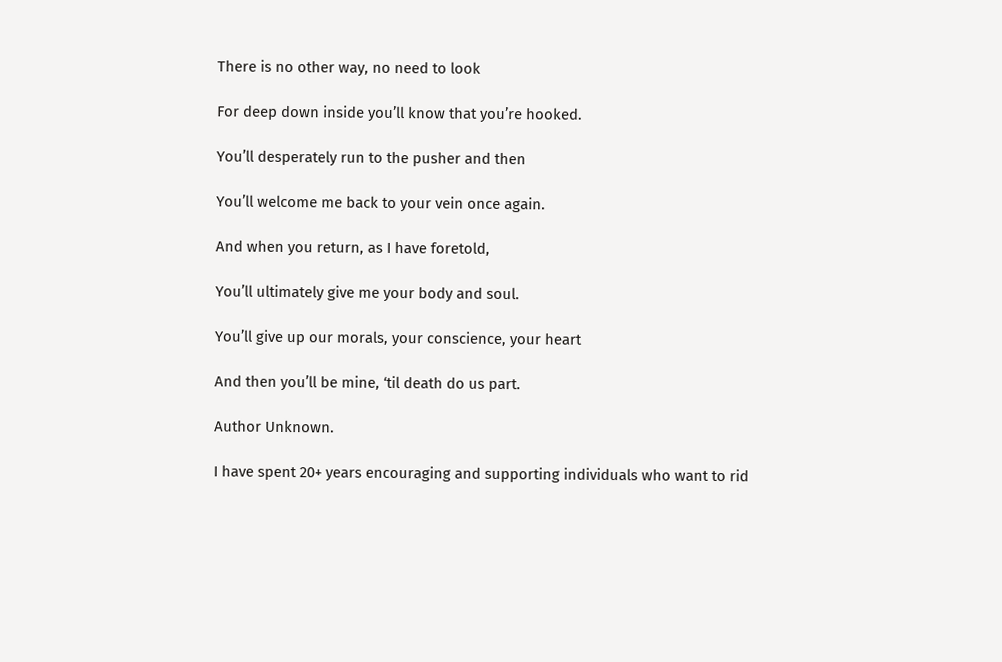There is no other way, no need to look

For deep down inside you’ll know that you’re hooked.

You’ll desperately run to the pusher and then

You’ll welcome me back to your vein once again.

And when you return, as I have foretold,

You’ll ultimately give me your body and soul.

You’ll give up our morals, your conscience, your heart

And then you’ll be mine, ‘til death do us part.

Author Unknown.

I have spent 20+ years encouraging and supporting individuals who want to rid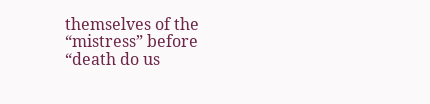themselves of the “mistress” before “death do us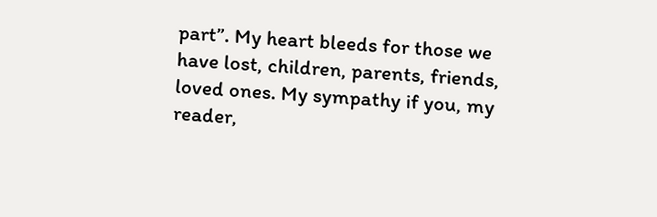part”. My heart bleeds for those we have lost, children, parents, friends, loved ones. My sympathy if you, my reader,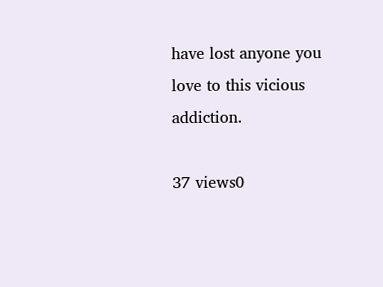have lost anyone you love to this vicious addiction.

37 views0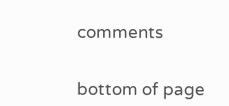comments


bottom of page